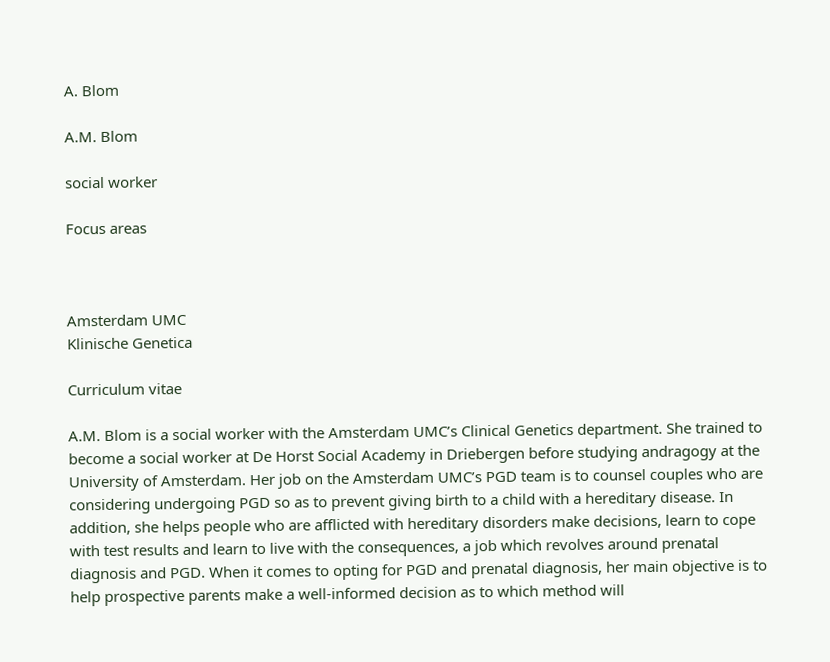A. Blom

A.M. Blom

social worker

Focus areas



Amsterdam UMC
Klinische Genetica

Curriculum vitae

A.M. Blom is a social worker with the Amsterdam UMC’s Clinical Genetics department. She trained to become a social worker at De Horst Social Academy in Driebergen before studying andragogy at the University of Amsterdam. Her job on the Amsterdam UMC’s PGD team is to counsel couples who are considering undergoing PGD so as to prevent giving birth to a child with a hereditary disease. In addition, she helps people who are afflicted with hereditary disorders make decisions, learn to cope with test results and learn to live with the consequences, a job which revolves around prenatal diagnosis and PGD. When it comes to opting for PGD and prenatal diagnosis, her main objective is to help prospective parents make a well-informed decision as to which method will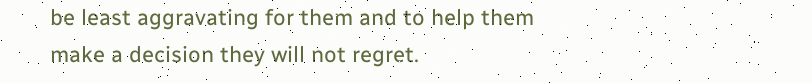be least aggravating for them and to help them make a decision they will not regret.